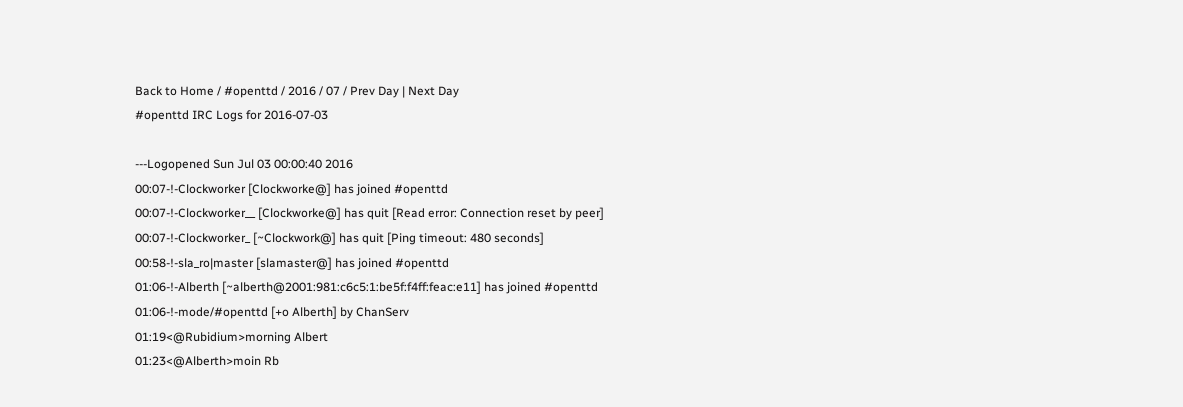Back to Home / #openttd / 2016 / 07 / Prev Day | Next Day
#openttd IRC Logs for 2016-07-03

---Logopened Sun Jul 03 00:00:40 2016
00:07-!-Clockworker [Clockworke@] has joined #openttd
00:07-!-Clockworker__ [Clockworke@] has quit [Read error: Connection reset by peer]
00:07-!-Clockworker_ [~Clockwork@] has quit [Ping timeout: 480 seconds]
00:58-!-sla_ro|master [slamaster@] has joined #openttd
01:06-!-Alberth [~alberth@2001:981:c6c5:1:be5f:f4ff:feac:e11] has joined #openttd
01:06-!-mode/#openttd [+o Alberth] by ChanServ
01:19<@Rubidium>morning Albert
01:23<@Alberth>moin Rb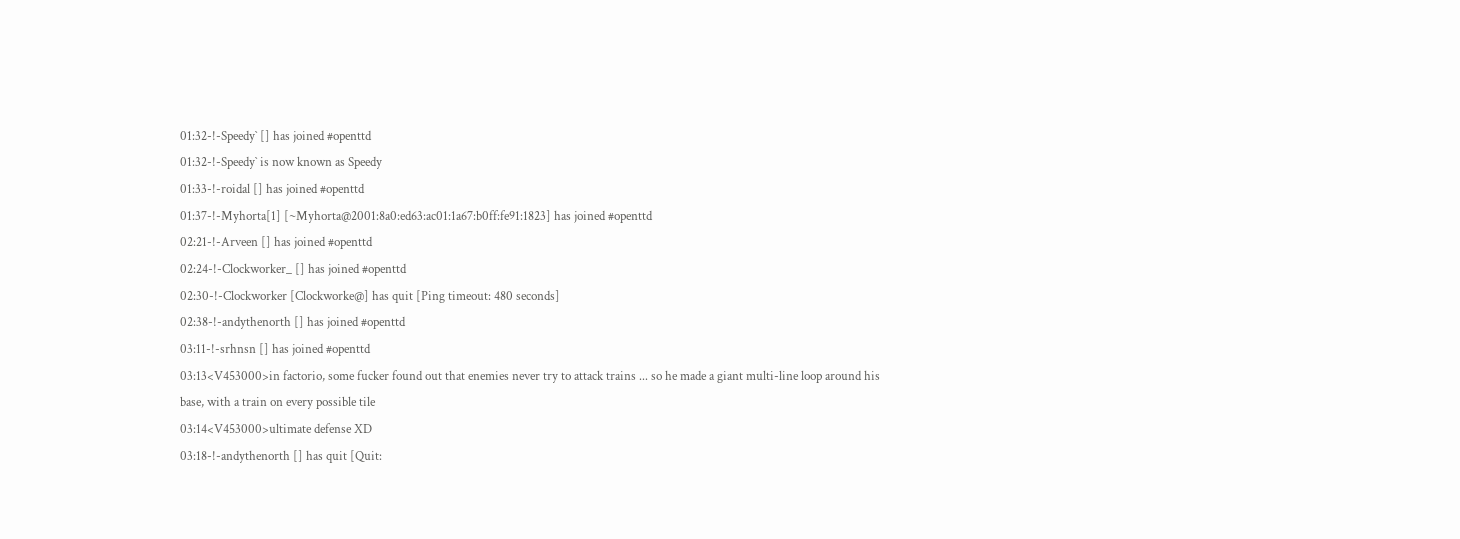01:32-!-Speedy` [] has joined #openttd
01:32-!-Speedy` is now known as Speedy
01:33-!-roidal [] has joined #openttd
01:37-!-Myhorta[1] [~Myhorta@2001:8a0:ed63:ac01:1a67:b0ff:fe91:1823] has joined #openttd
02:21-!-Arveen [] has joined #openttd
02:24-!-Clockworker_ [] has joined #openttd
02:30-!-Clockworker [Clockworke@] has quit [Ping timeout: 480 seconds]
02:38-!-andythenorth [] has joined #openttd
03:11-!-srhnsn [] has joined #openttd
03:13<V453000>in factorio, some fucker found out that enemies never try to attack trains ... so he made a giant multi-line loop around his base, with a train on every possible tile
03:14<V453000>ultimate defense XD
03:18-!-andythenorth [] has quit [Quit: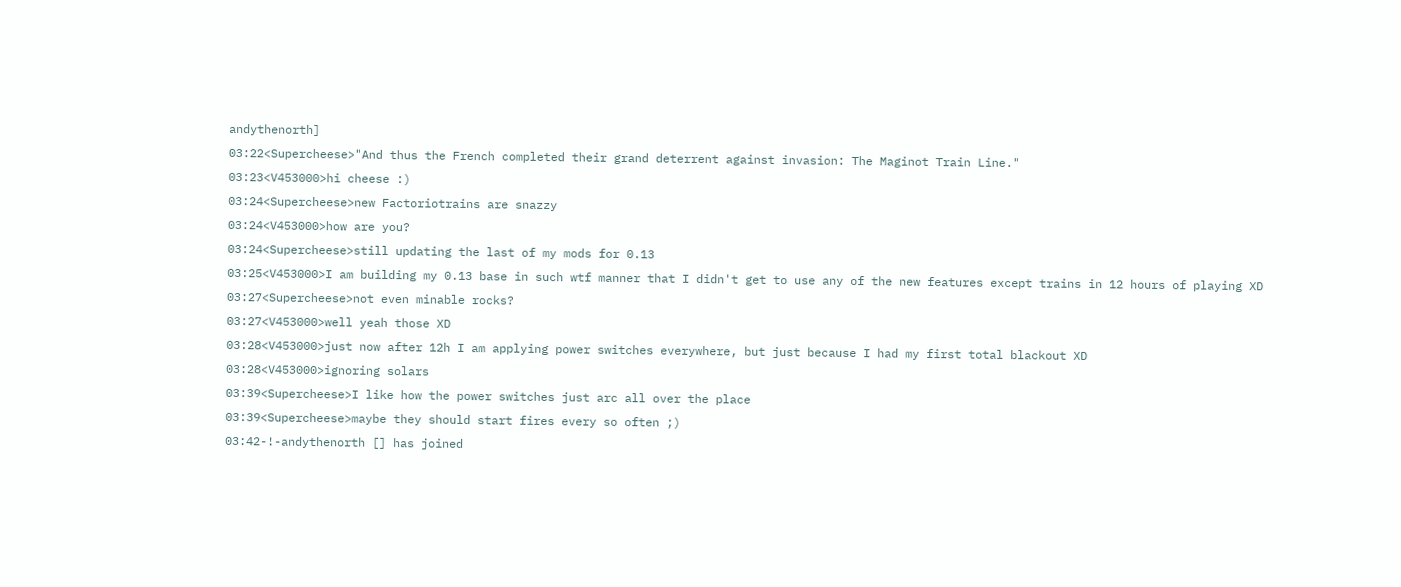andythenorth]
03:22<Supercheese>"And thus the French completed their grand deterrent against invasion: The Maginot Train Line."
03:23<V453000>hi cheese :)
03:24<Supercheese>new Factoriotrains are snazzy
03:24<V453000>how are you?
03:24<Supercheese>still updating the last of my mods for 0.13
03:25<V453000>I am building my 0.13 base in such wtf manner that I didn't get to use any of the new features except trains in 12 hours of playing XD
03:27<Supercheese>not even minable rocks?
03:27<V453000>well yeah those XD
03:28<V453000>just now after 12h I am applying power switches everywhere, but just because I had my first total blackout XD
03:28<V453000>ignoring solars
03:39<Supercheese>I like how the power switches just arc all over the place
03:39<Supercheese>maybe they should start fires every so often ;)
03:42-!-andythenorth [] has joined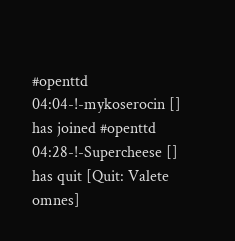#openttd
04:04-!-mykoserocin [] has joined #openttd
04:28-!-Supercheese [] has quit [Quit: Valete omnes]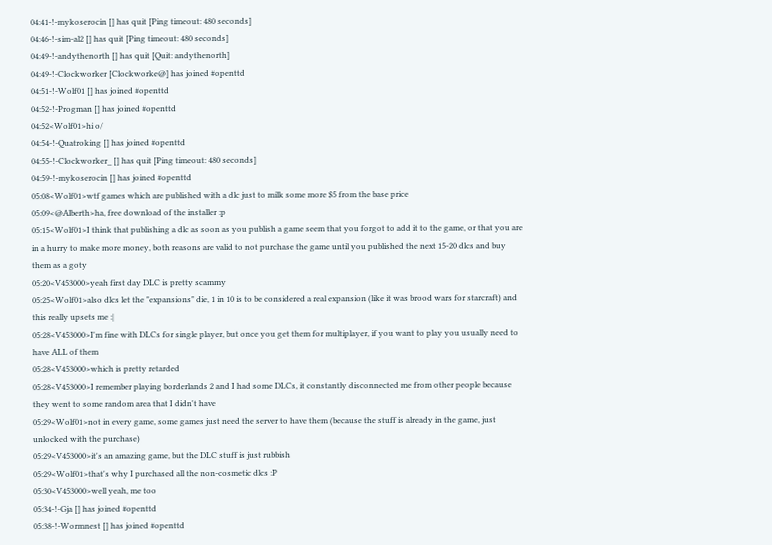04:41-!-mykoserocin [] has quit [Ping timeout: 480 seconds]
04:46-!-sim-al2 [] has quit [Ping timeout: 480 seconds]
04:49-!-andythenorth [] has quit [Quit: andythenorth]
04:49-!-Clockworker [Clockworke@] has joined #openttd
04:51-!-Wolf01 [] has joined #openttd
04:52-!-Progman [] has joined #openttd
04:52<Wolf01>hi o/
04:54-!-Quatroking [] has joined #openttd
04:55-!-Clockworker_ [] has quit [Ping timeout: 480 seconds]
04:59-!-mykoserocin [] has joined #openttd
05:08<Wolf01>wtf games which are published with a dlc just to milk some more $5 from the base price
05:09<@Alberth>ha, free download of the installer :p
05:15<Wolf01>I think that publishing a dlc as soon as you publish a game seem that you forgot to add it to the game, or that you are in a hurry to make more money, both reasons are valid to not purchase the game until you published the next 15-20 dlcs and buy them as a goty
05:20<V453000>yeah first day DLC is pretty scammy
05:25<Wolf01>also dlcs let the "expansions" die, 1 in 10 is to be considered a real expansion (like it was brood wars for starcraft) and this really upsets me :|
05:28<V453000>I'm fine with DLCs for single player, but once you get them for multiplayer, if you want to play you usually need to have ALL of them
05:28<V453000>which is pretty retarded
05:28<V453000>I remember playing borderlands 2 and I had some DLCs, it constantly disconnected me from other people because they went to some random area that I didn't have
05:29<Wolf01>not in every game, some games just need the server to have them (because the stuff is already in the game, just unlocked with the purchase)
05:29<V453000>it's an amazing game, but the DLC stuff is just rubbish
05:29<Wolf01>that's why I purchased all the non-cosmetic dlcs :P
05:30<V453000>well yeah, me too
05:34-!-Gja [] has joined #openttd
05:38-!-Wormnest [] has joined #openttd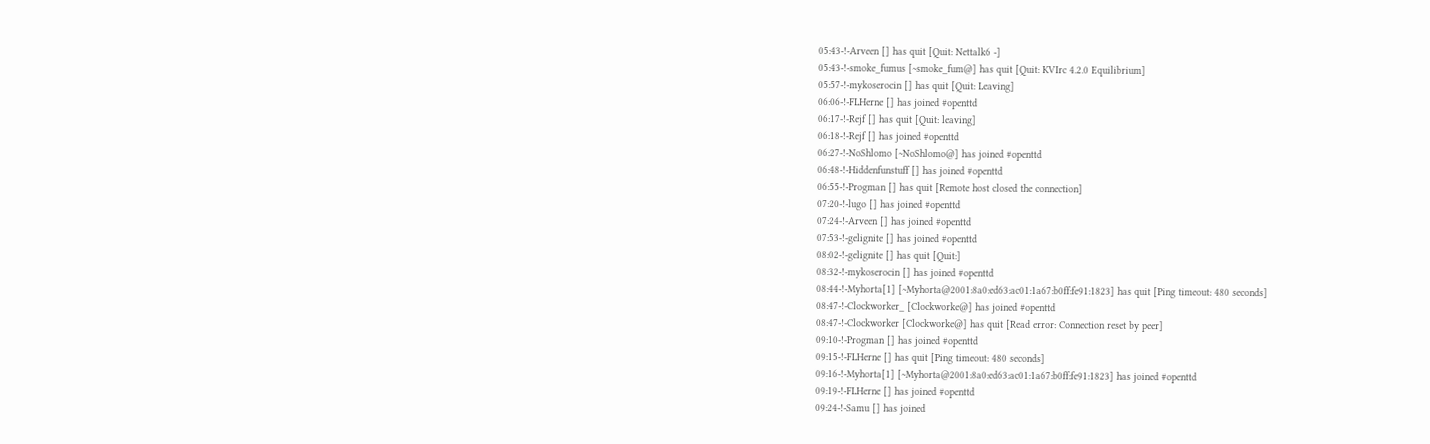05:43-!-Arveen [] has quit [Quit: Nettalk6 -]
05:43-!-smoke_fumus [~smoke_fum@] has quit [Quit: KVIrc 4.2.0 Equilibrium]
05:57-!-mykoserocin [] has quit [Quit: Leaving]
06:06-!-FLHerne [] has joined #openttd
06:17-!-Rejf [] has quit [Quit: leaving]
06:18-!-Rejf [] has joined #openttd
06:27-!-NoShlomo [~NoShlomo@] has joined #openttd
06:48-!-Hiddenfunstuff [] has joined #openttd
06:55-!-Progman [] has quit [Remote host closed the connection]
07:20-!-lugo [] has joined #openttd
07:24-!-Arveen [] has joined #openttd
07:53-!-gelignite [] has joined #openttd
08:02-!-gelignite [] has quit [Quit:]
08:32-!-mykoserocin [] has joined #openttd
08:44-!-Myhorta[1] [~Myhorta@2001:8a0:ed63:ac01:1a67:b0ff:fe91:1823] has quit [Ping timeout: 480 seconds]
08:47-!-Clockworker_ [Clockworke@] has joined #openttd
08:47-!-Clockworker [Clockworke@] has quit [Read error: Connection reset by peer]
09:10-!-Progman [] has joined #openttd
09:15-!-FLHerne [] has quit [Ping timeout: 480 seconds]
09:16-!-Myhorta[1] [~Myhorta@2001:8a0:ed63:ac01:1a67:b0ff:fe91:1823] has joined #openttd
09:19-!-FLHerne [] has joined #openttd
09:24-!-Samu [] has joined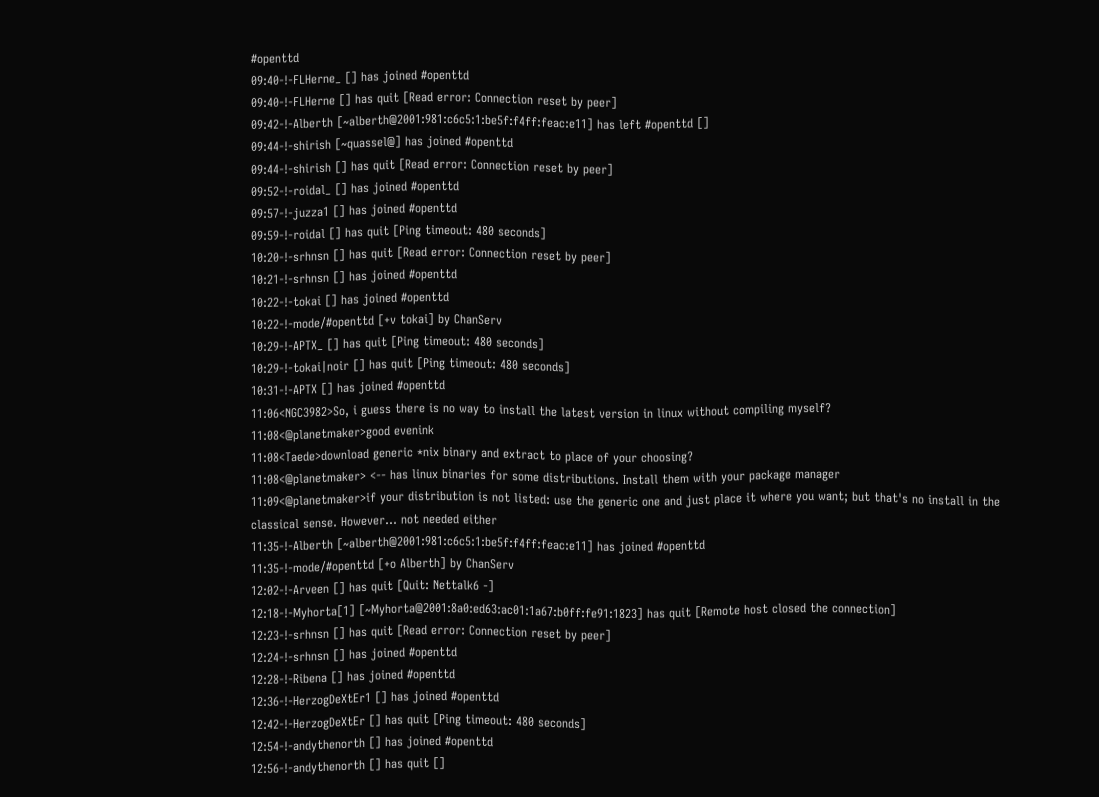#openttd
09:40-!-FLHerne_ [] has joined #openttd
09:40-!-FLHerne [] has quit [Read error: Connection reset by peer]
09:42-!-Alberth [~alberth@2001:981:c6c5:1:be5f:f4ff:feac:e11] has left #openttd []
09:44-!-shirish [~quassel@] has joined #openttd
09:44-!-shirish [] has quit [Read error: Connection reset by peer]
09:52-!-roidal_ [] has joined #openttd
09:57-!-juzza1 [] has joined #openttd
09:59-!-roidal [] has quit [Ping timeout: 480 seconds]
10:20-!-srhnsn [] has quit [Read error: Connection reset by peer]
10:21-!-srhnsn [] has joined #openttd
10:22-!-tokai [] has joined #openttd
10:22-!-mode/#openttd [+v tokai] by ChanServ
10:29-!-APTX_ [] has quit [Ping timeout: 480 seconds]
10:29-!-tokai|noir [] has quit [Ping timeout: 480 seconds]
10:31-!-APTX [] has joined #openttd
11:06<NGC3982>So, i guess there is no way to install the latest version in linux without compiling myself?
11:08<@planetmaker>good evenink
11:08<Taede>download generic *nix binary and extract to place of your choosing?
11:08<@planetmaker> <-- has linux binaries for some distributions. Install them with your package manager
11:09<@planetmaker>if your distribution is not listed: use the generic one and just place it where you want; but that's no install in the classical sense. However... not needed either
11:35-!-Alberth [~alberth@2001:981:c6c5:1:be5f:f4ff:feac:e11] has joined #openttd
11:35-!-mode/#openttd [+o Alberth] by ChanServ
12:02-!-Arveen [] has quit [Quit: Nettalk6 -]
12:18-!-Myhorta[1] [~Myhorta@2001:8a0:ed63:ac01:1a67:b0ff:fe91:1823] has quit [Remote host closed the connection]
12:23-!-srhnsn [] has quit [Read error: Connection reset by peer]
12:24-!-srhnsn [] has joined #openttd
12:28-!-Ribena [] has joined #openttd
12:36-!-HerzogDeXtEr1 [] has joined #openttd
12:42-!-HerzogDeXtEr [] has quit [Ping timeout: 480 seconds]
12:54-!-andythenorth [] has joined #openttd
12:56-!-andythenorth [] has quit []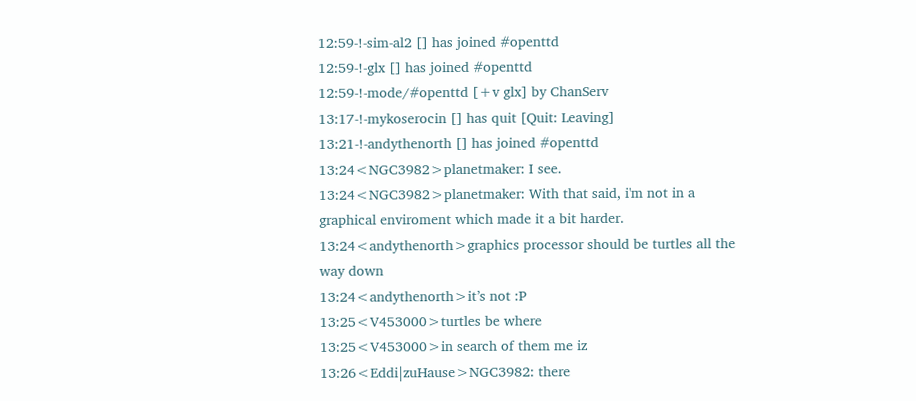12:59-!-sim-al2 [] has joined #openttd
12:59-!-glx [] has joined #openttd
12:59-!-mode/#openttd [+v glx] by ChanServ
13:17-!-mykoserocin [] has quit [Quit: Leaving]
13:21-!-andythenorth [] has joined #openttd
13:24<NGC3982>planetmaker: I see.
13:24<NGC3982>planetmaker: With that said, i'm not in a graphical enviroment which made it a bit harder.
13:24<andythenorth>graphics processor should be turtles all the way down
13:24<andythenorth>it’s not :P
13:25<V453000>turtles be where
13:25<V453000>in search of them me iz
13:26<Eddi|zuHause>NGC3982: there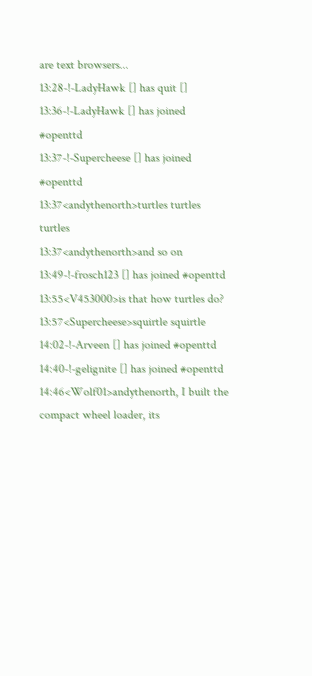are text browsers...
13:28-!-LadyHawk [] has quit []
13:36-!-LadyHawk [] has joined #openttd
13:37-!-Supercheese [] has joined #openttd
13:37<andythenorth>turtles turtles turtles
13:37<andythenorth>and so on
13:49-!-frosch123 [] has joined #openttd
13:55<V453000>is that how turtles do?
13:57<Supercheese>squirtle squirtle
14:02-!-Arveen [] has joined #openttd
14:40-!-gelignite [] has joined #openttd
14:46<Wolf01>andythenorth, I built the compact wheel loader, its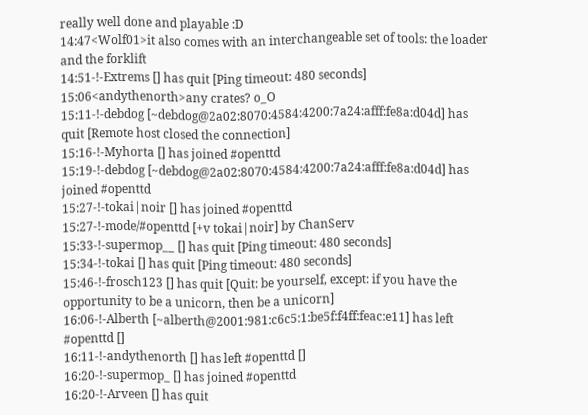really well done and playable :D
14:47<Wolf01>it also comes with an interchangeable set of tools: the loader and the forklift
14:51-!-Extrems [] has quit [Ping timeout: 480 seconds]
15:06<andythenorth>any crates? o_O
15:11-!-debdog [~debdog@2a02:8070:4584:4200:7a24:afff:fe8a:d04d] has quit [Remote host closed the connection]
15:16-!-Myhorta [] has joined #openttd
15:19-!-debdog [~debdog@2a02:8070:4584:4200:7a24:afff:fe8a:d04d] has joined #openttd
15:27-!-tokai|noir [] has joined #openttd
15:27-!-mode/#openttd [+v tokai|noir] by ChanServ
15:33-!-supermop__ [] has quit [Ping timeout: 480 seconds]
15:34-!-tokai [] has quit [Ping timeout: 480 seconds]
15:46-!-frosch123 [] has quit [Quit: be yourself, except: if you have the opportunity to be a unicorn, then be a unicorn]
16:06-!-Alberth [~alberth@2001:981:c6c5:1:be5f:f4ff:feac:e11] has left #openttd []
16:11-!-andythenorth [] has left #openttd []
16:20-!-supermop_ [] has joined #openttd
16:20-!-Arveen [] has quit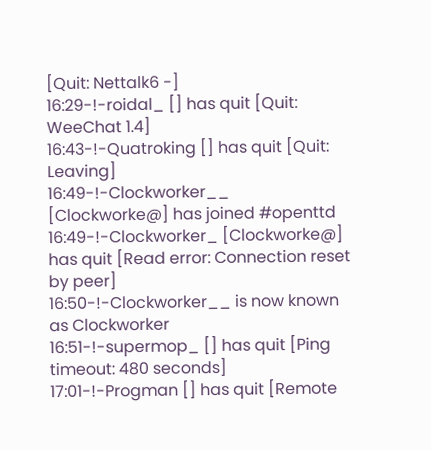[Quit: Nettalk6 -]
16:29-!-roidal_ [] has quit [Quit: WeeChat 1.4]
16:43-!-Quatroking [] has quit [Quit: Leaving]
16:49-!-Clockworker__ [Clockworke@] has joined #openttd
16:49-!-Clockworker_ [Clockworke@] has quit [Read error: Connection reset by peer]
16:50-!-Clockworker__ is now known as Clockworker
16:51-!-supermop_ [] has quit [Ping timeout: 480 seconds]
17:01-!-Progman [] has quit [Remote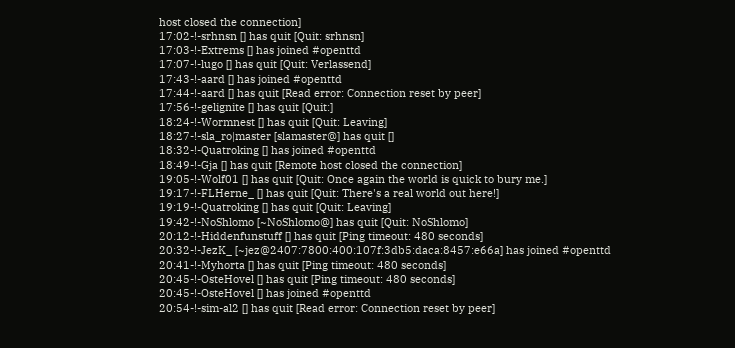host closed the connection]
17:02-!-srhnsn [] has quit [Quit: srhnsn]
17:03-!-Extrems [] has joined #openttd
17:07-!-lugo [] has quit [Quit: Verlassend]
17:43-!-aard [] has joined #openttd
17:44-!-aard [] has quit [Read error: Connection reset by peer]
17:56-!-gelignite [] has quit [Quit:]
18:24-!-Wormnest [] has quit [Quit: Leaving]
18:27-!-sla_ro|master [slamaster@] has quit []
18:32-!-Quatroking [] has joined #openttd
18:49-!-Gja [] has quit [Remote host closed the connection]
19:05-!-Wolf01 [] has quit [Quit: Once again the world is quick to bury me.]
19:17-!-FLHerne_ [] has quit [Quit: There's a real world out here!]
19:19-!-Quatroking [] has quit [Quit: Leaving]
19:42-!-NoShlomo [~NoShlomo@] has quit [Quit: NoShlomo]
20:12-!-Hiddenfunstuff [] has quit [Ping timeout: 480 seconds]
20:32-!-JezK_ [~jez@2407:7800:400:107f:3db5:daca:8457:e66a] has joined #openttd
20:41-!-Myhorta [] has quit [Ping timeout: 480 seconds]
20:45-!-OsteHovel [] has quit [Ping timeout: 480 seconds]
20:45-!-OsteHovel [] has joined #openttd
20:54-!-sim-al2 [] has quit [Read error: Connection reset by peer]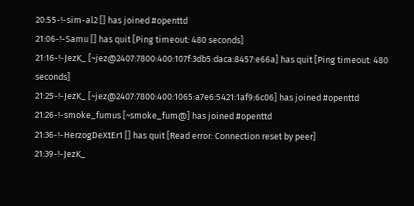20:55-!-sim-al2 [] has joined #openttd
21:06-!-Samu [] has quit [Ping timeout: 480 seconds]
21:16-!-JezK_ [~jez@2407:7800:400:107f:3db5:daca:8457:e66a] has quit [Ping timeout: 480 seconds]
21:25-!-JezK_ [~jez@2407:7800:400:1065:a7e6:5421:1af9:6c06] has joined #openttd
21:26-!-smoke_fumus [~smoke_fum@] has joined #openttd
21:36-!-HerzogDeXtEr1 [] has quit [Read error: Connection reset by peer]
21:39-!-JezK_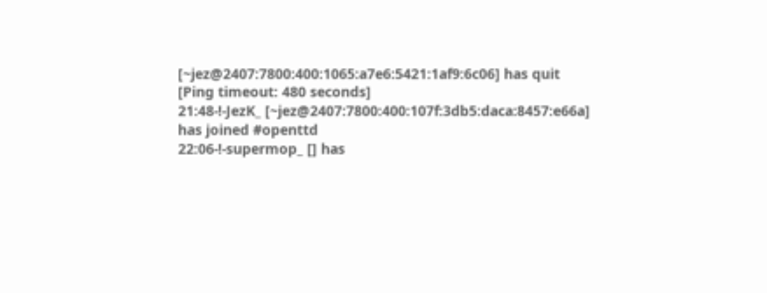[~jez@2407:7800:400:1065:a7e6:5421:1af9:6c06] has quit [Ping timeout: 480 seconds]
21:48-!-JezK_ [~jez@2407:7800:400:107f:3db5:daca:8457:e66a] has joined #openttd
22:06-!-supermop_ [] has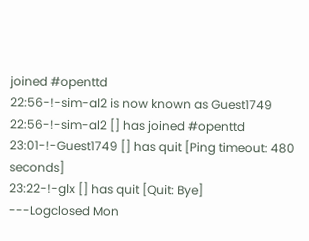joined #openttd
22:56-!-sim-al2 is now known as Guest1749
22:56-!-sim-al2 [] has joined #openttd
23:01-!-Guest1749 [] has quit [Ping timeout: 480 seconds]
23:22-!-glx [] has quit [Quit: Bye]
---Logclosed Mon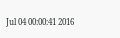Jul 04 00:00:41 2016